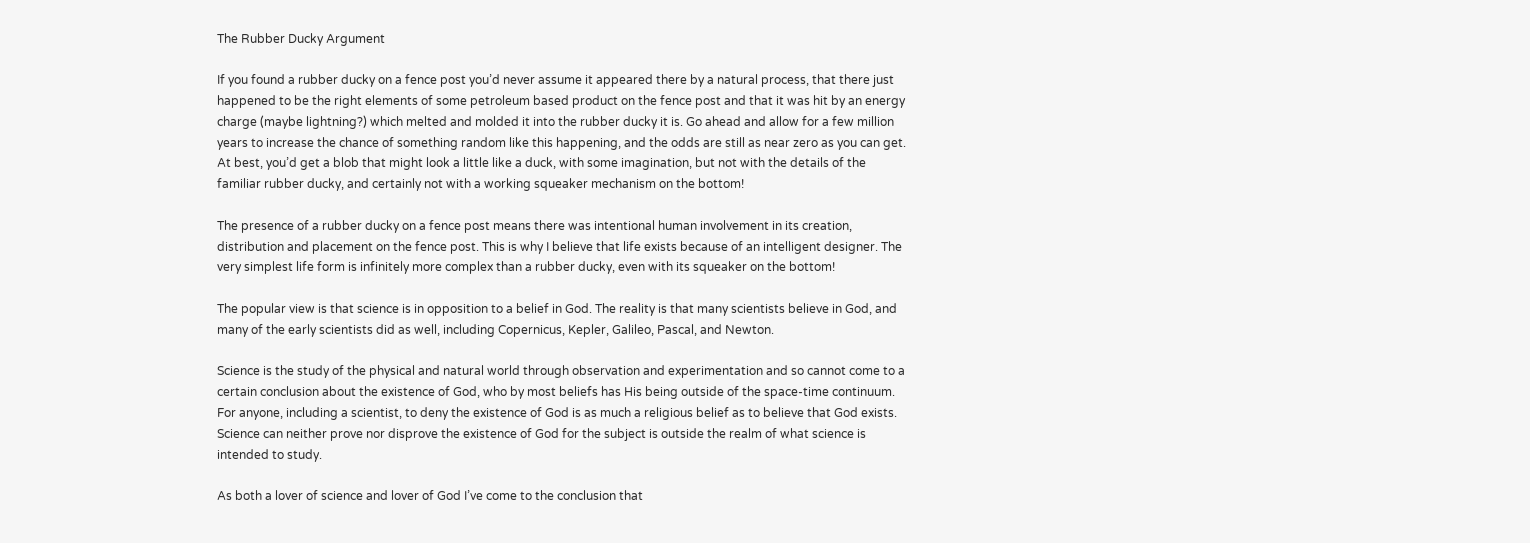The Rubber Ducky Argument

If you found a rubber ducky on a fence post you’d never assume it appeared there by a natural process, that there just happened to be the right elements of some petroleum based product on the fence post and that it was hit by an energy charge (maybe lightning?) which melted and molded it into the rubber ducky it is. Go ahead and allow for a few million years to increase the chance of something random like this happening, and the odds are still as near zero as you can get. At best, you’d get a blob that might look a little like a duck, with some imagination, but not with the details of the familiar rubber ducky, and certainly not with a working squeaker mechanism on the bottom!

The presence of a rubber ducky on a fence post means there was intentional human involvement in its creation, distribution and placement on the fence post. This is why I believe that life exists because of an intelligent designer. The very simplest life form is infinitely more complex than a rubber ducky, even with its squeaker on the bottom!

The popular view is that science is in opposition to a belief in God. The reality is that many scientists believe in God, and many of the early scientists did as well, including Copernicus, Kepler, Galileo, Pascal, and Newton.

Science is the study of the physical and natural world through observation and experimentation and so cannot come to a certain conclusion about the existence of God, who by most beliefs has His being outside of the space-time continuum. For anyone, including a scientist, to deny the existence of God is as much a religious belief as to believe that God exists. Science can neither prove nor disprove the existence of God for the subject is outside the realm of what science is intended to study.

As both a lover of science and lover of God I’ve come to the conclusion that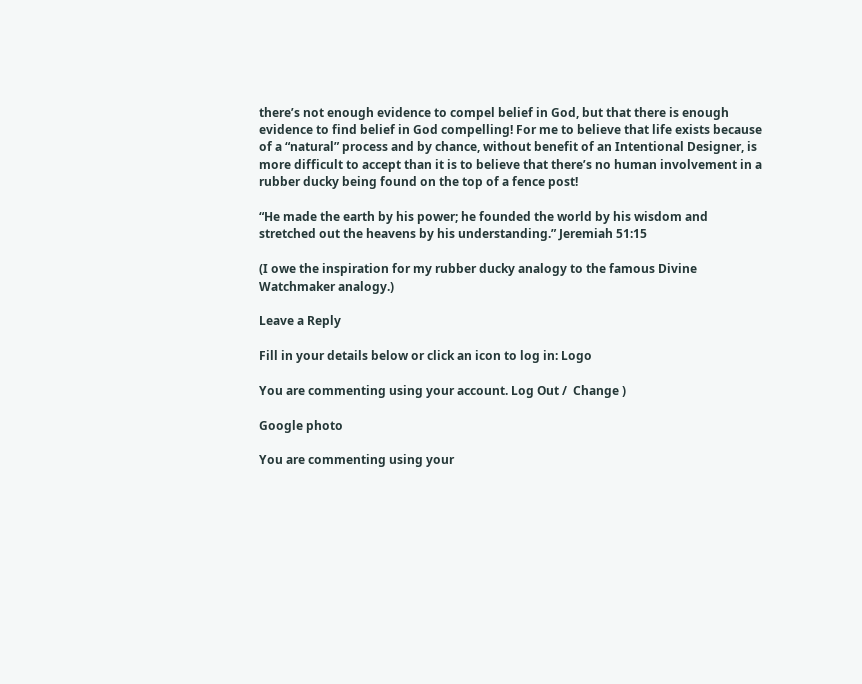there’s not enough evidence to compel belief in God, but that there is enough evidence to find belief in God compelling! For me to believe that life exists because of a “natural” process and by chance, without benefit of an Intentional Designer, is more difficult to accept than it is to believe that there’s no human involvement in a rubber ducky being found on the top of a fence post!

“He made the earth by his power; he founded the world by his wisdom and stretched out the heavens by his understanding.” Jeremiah 51:15

(I owe the inspiration for my rubber ducky analogy to the famous Divine Watchmaker analogy.)

Leave a Reply

Fill in your details below or click an icon to log in: Logo

You are commenting using your account. Log Out /  Change )

Google photo

You are commenting using your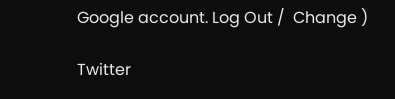Google account. Log Out /  Change )

Twitter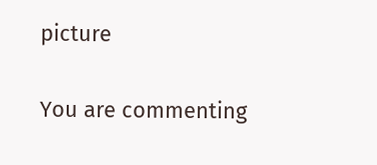picture

You are commenting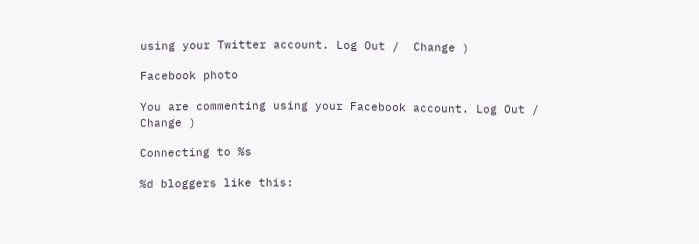using your Twitter account. Log Out /  Change )

Facebook photo

You are commenting using your Facebook account. Log Out /  Change )

Connecting to %s

%d bloggers like this: